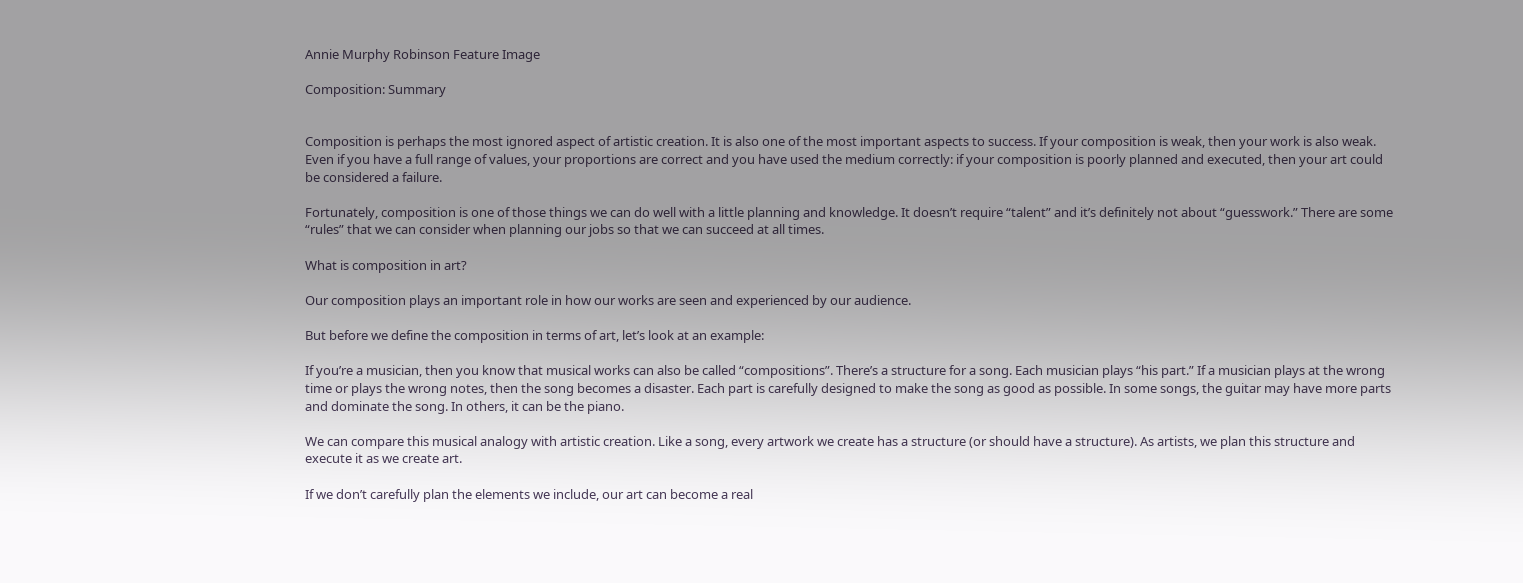Annie Murphy Robinson Feature Image

Composition: Summary


Composition is perhaps the most ignored aspect of artistic creation. It is also one of the most important aspects to success. If your composition is weak, then your work is also weak. Even if you have a full range of values, your proportions are correct and you have used the medium correctly: if your composition is poorly planned and executed, then your art could be considered a failure.

Fortunately, composition is one of those things we can do well with a little planning and knowledge. It doesn’t require “talent” and it’s definitely not about “guesswork.” There are some “rules” that we can consider when planning our jobs so that we can succeed at all times.

What is composition in art?

Our composition plays an important role in how our works are seen and experienced by our audience.

But before we define the composition in terms of art, let’s look at an example:

If you’re a musician, then you know that musical works can also be called “compositions”. There’s a structure for a song. Each musician plays “his part.” If a musician plays at the wrong time or plays the wrong notes, then the song becomes a disaster. Each part is carefully designed to make the song as good as possible. In some songs, the guitar may have more parts and dominate the song. In others, it can be the piano.

We can compare this musical analogy with artistic creation. Like a song, every artwork we create has a structure (or should have a structure). As artists, we plan this structure and execute it as we create art.

If we don’t carefully plan the elements we include, our art can become a real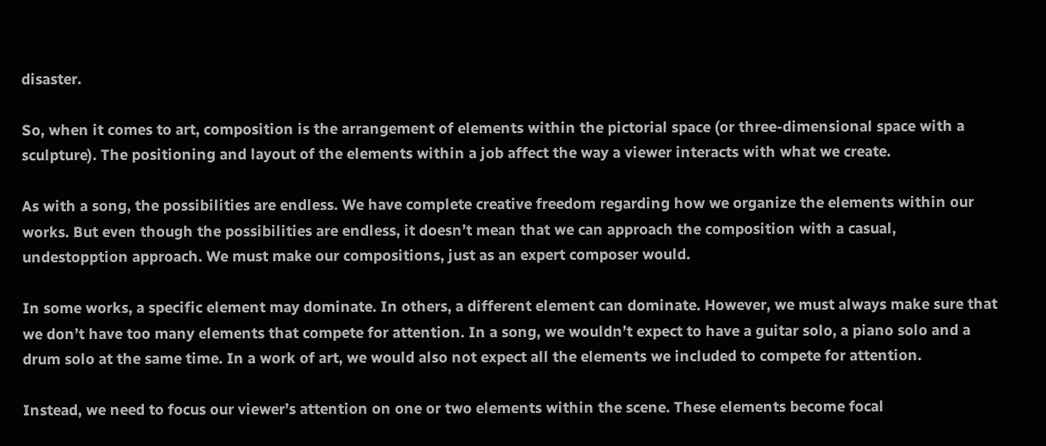disaster.

So, when it comes to art, composition is the arrangement of elements within the pictorial space (or three-dimensional space with a sculpture). The positioning and layout of the elements within a job affect the way a viewer interacts with what we create.

As with a song, the possibilities are endless. We have complete creative freedom regarding how we organize the elements within our works. But even though the possibilities are endless, it doesn’t mean that we can approach the composition with a casual, undestopption approach. We must make our compositions, just as an expert composer would.

In some works, a specific element may dominate. In others, a different element can dominate. However, we must always make sure that we don’t have too many elements that compete for attention. In a song, we wouldn’t expect to have a guitar solo, a piano solo and a drum solo at the same time. In a work of art, we would also not expect all the elements we included to compete for attention.

Instead, we need to focus our viewer’s attention on one or two elements within the scene. These elements become focal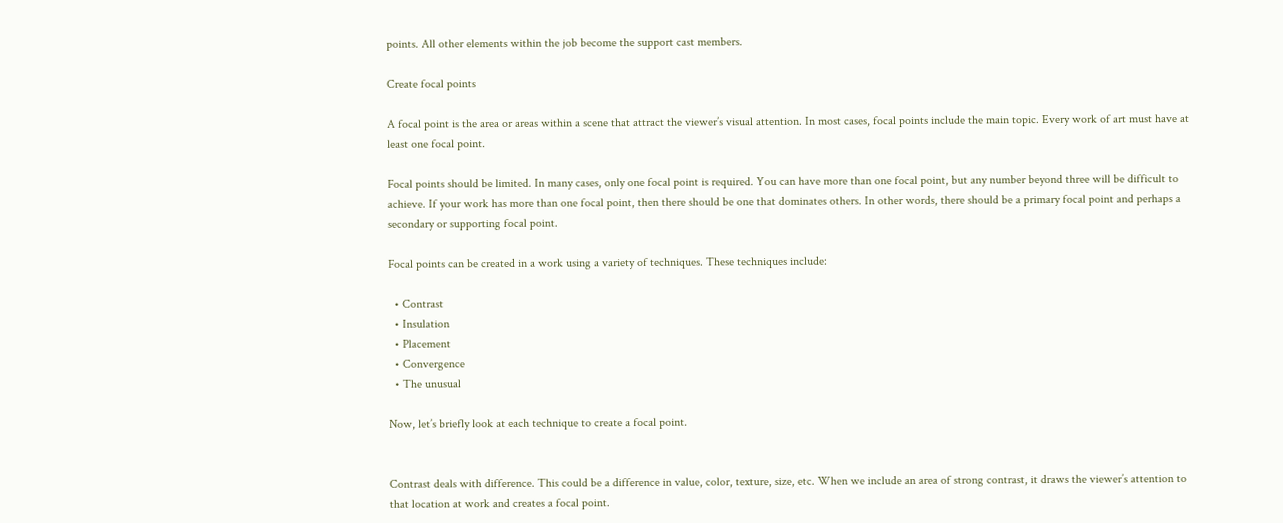points. All other elements within the job become the support cast members.

Create focal points

A focal point is the area or areas within a scene that attract the viewer’s visual attention. In most cases, focal points include the main topic. Every work of art must have at least one focal point.

Focal points should be limited. In many cases, only one focal point is required. You can have more than one focal point, but any number beyond three will be difficult to achieve. If your work has more than one focal point, then there should be one that dominates others. In other words, there should be a primary focal point and perhaps a secondary or supporting focal point.

Focal points can be created in a work using a variety of techniques. These techniques include:

  • Contrast
  • Insulation
  • Placement
  • Convergence
  • The unusual

Now, let’s briefly look at each technique to create a focal point.


Contrast deals with difference. This could be a difference in value, color, texture, size, etc. When we include an area of strong contrast, it draws the viewer’s attention to that location at work and creates a focal point.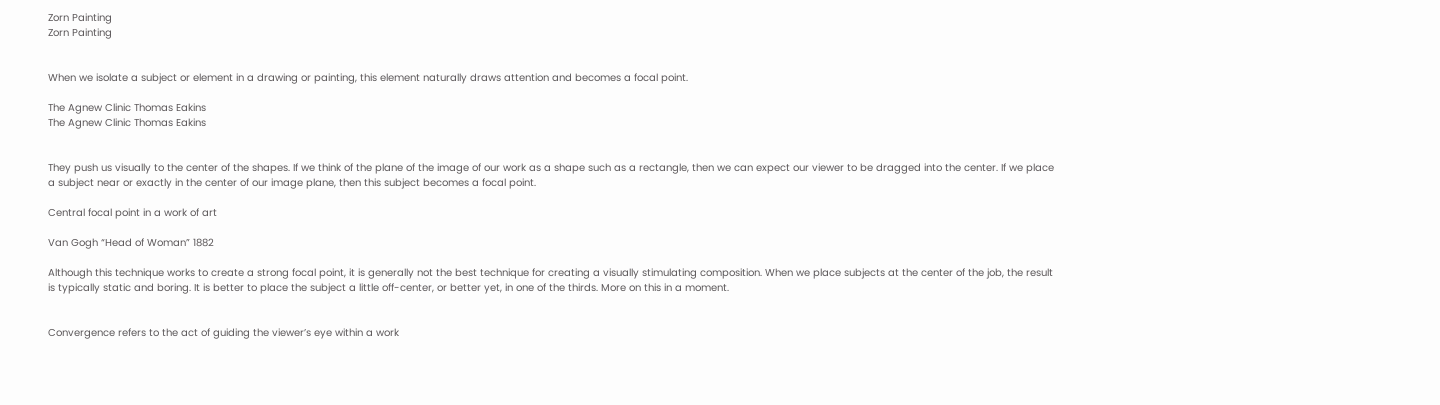Zorn Painting
Zorn Painting


When we isolate a subject or element in a drawing or painting, this element naturally draws attention and becomes a focal point.

The Agnew Clinic Thomas Eakins
The Agnew Clinic Thomas Eakins


They push us visually to the center of the shapes. If we think of the plane of the image of our work as a shape such as a rectangle, then we can expect our viewer to be dragged into the center. If we place a subject near or exactly in the center of our image plane, then this subject becomes a focal point.

Central focal point in a work of art

Van Gogh “Head of Woman” 1882

Although this technique works to create a strong focal point, it is generally not the best technique for creating a visually stimulating composition. When we place subjects at the center of the job, the result is typically static and boring. It is better to place the subject a little off-center, or better yet, in one of the thirds. More on this in a moment.


Convergence refers to the act of guiding the viewer’s eye within a work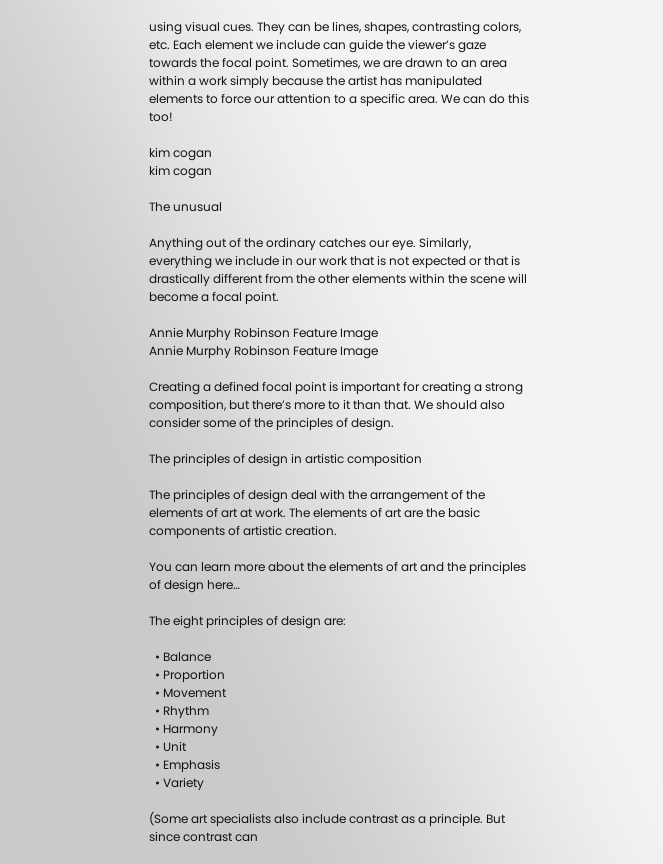using visual cues. They can be lines, shapes, contrasting colors, etc. Each element we include can guide the viewer’s gaze towards the focal point. Sometimes, we are drawn to an area within a work simply because the artist has manipulated elements to force our attention to a specific area. We can do this too!

kim cogan
kim cogan

The unusual

Anything out of the ordinary catches our eye. Similarly, everything we include in our work that is not expected or that is drastically different from the other elements within the scene will become a focal point.

Annie Murphy Robinson Feature Image
Annie Murphy Robinson Feature Image

Creating a defined focal point is important for creating a strong composition, but there’s more to it than that. We should also consider some of the principles of design.

The principles of design in artistic composition

The principles of design deal with the arrangement of the elements of art at work. The elements of art are the basic components of artistic creation.

You can learn more about the elements of art and the principles of design here…

The eight principles of design are:

  • Balance
  • Proportion
  • Movement
  • Rhythm
  • Harmony
  • Unit
  • Emphasis
  • Variety

(Some art specialists also include contrast as a principle. But since contrast can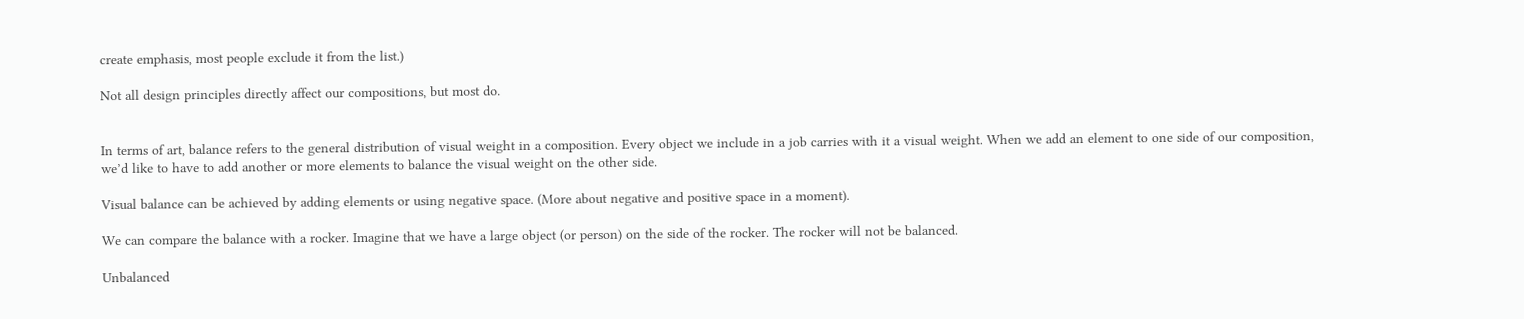create emphasis, most people exclude it from the list.)

Not all design principles directly affect our compositions, but most do.


In terms of art, balance refers to the general distribution of visual weight in a composition. Every object we include in a job carries with it a visual weight. When we add an element to one side of our composition, we’d like to have to add another or more elements to balance the visual weight on the other side.

Visual balance can be achieved by adding elements or using negative space. (More about negative and positive space in a moment).

We can compare the balance with a rocker. Imagine that we have a large object (or person) on the side of the rocker. The rocker will not be balanced.

Unbalanced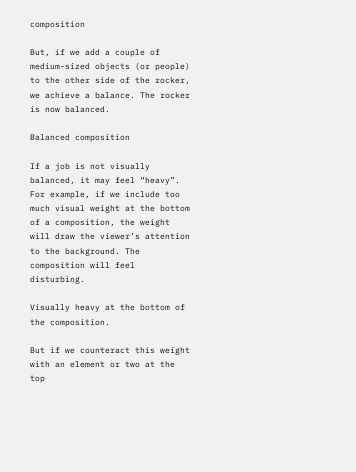composition

But, if we add a couple of medium-sized objects (or people) to the other side of the rocker, we achieve a balance. The rocker is now balanced.

Balanced composition

If a job is not visually balanced, it may feel “heavy”. For example, if we include too much visual weight at the bottom of a composition, the weight will draw the viewer’s attention to the background. The composition will feel disturbing.

Visually heavy at the bottom of the composition.

But if we counteract this weight with an element or two at the top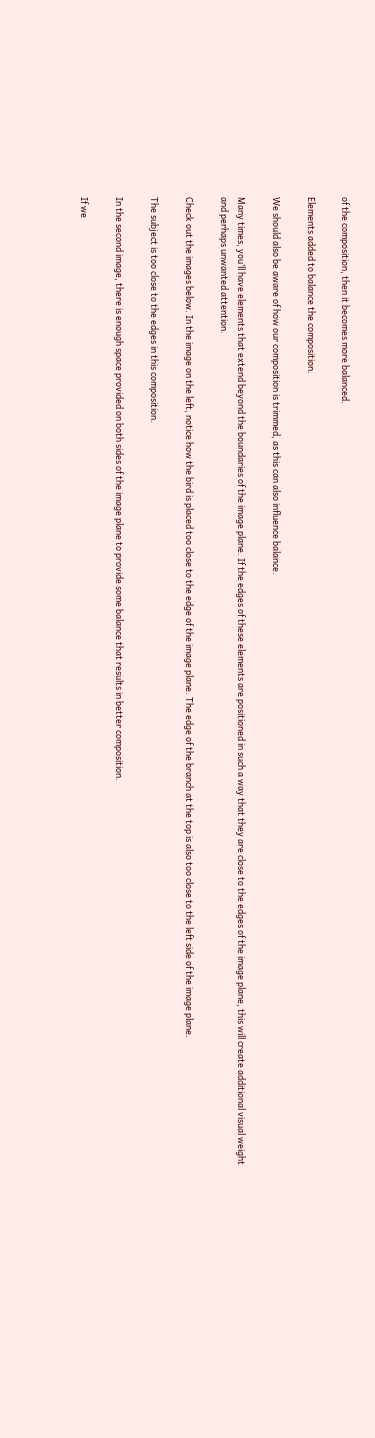of the composition, then it becomes more balanced.

Elements added to balance the composition.

We should also be aware of how our composition is trimmed, as this can also influence balance.

Many times, you’ll have elements that extend beyond the boundaries of the image plane. If the edges of these elements are positioned in such a way that they are close to the edges of the image plane, this will create additional visual weight and perhaps unwanted attention.

Check out the images below. In the image on the left, notice how the bird is placed too close to the edge of the image plane. The edge of the branch at the top is also too close to the left side of the image plane.

The subject is too close to the edges in this composition.

In the second image, there is enough space provided on both sides of the image plane to provide some balance that results in better composition.

If we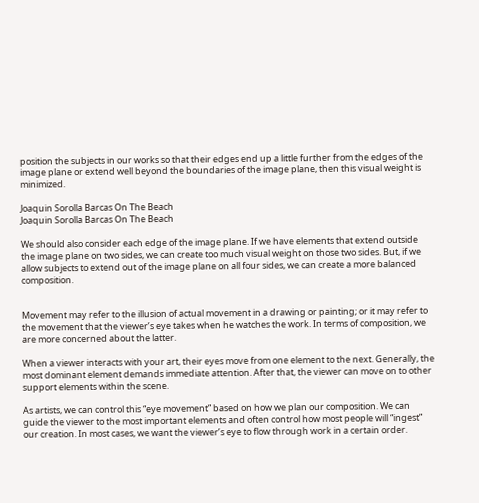position the subjects in our works so that their edges end up a little further from the edges of the image plane or extend well beyond the boundaries of the image plane, then this visual weight is minimized.

Joaquin Sorolla Barcas On The Beach
Joaquin Sorolla Barcas On The Beach

We should also consider each edge of the image plane. If we have elements that extend outside the image plane on two sides, we can create too much visual weight on those two sides. But, if we allow subjects to extend out of the image plane on all four sides, we can create a more balanced composition.


Movement may refer to the illusion of actual movement in a drawing or painting; or it may refer to the movement that the viewer’s eye takes when he watches the work. In terms of composition, we are more concerned about the latter.

When a viewer interacts with your art, their eyes move from one element to the next. Generally, the most dominant element demands immediate attention. After that, the viewer can move on to other support elements within the scene.

As artists, we can control this “eye movement” based on how we plan our composition. We can guide the viewer to the most important elements and often control how most people will “ingest” our creation. In most cases, we want the viewer’s eye to flow through work in a certain order.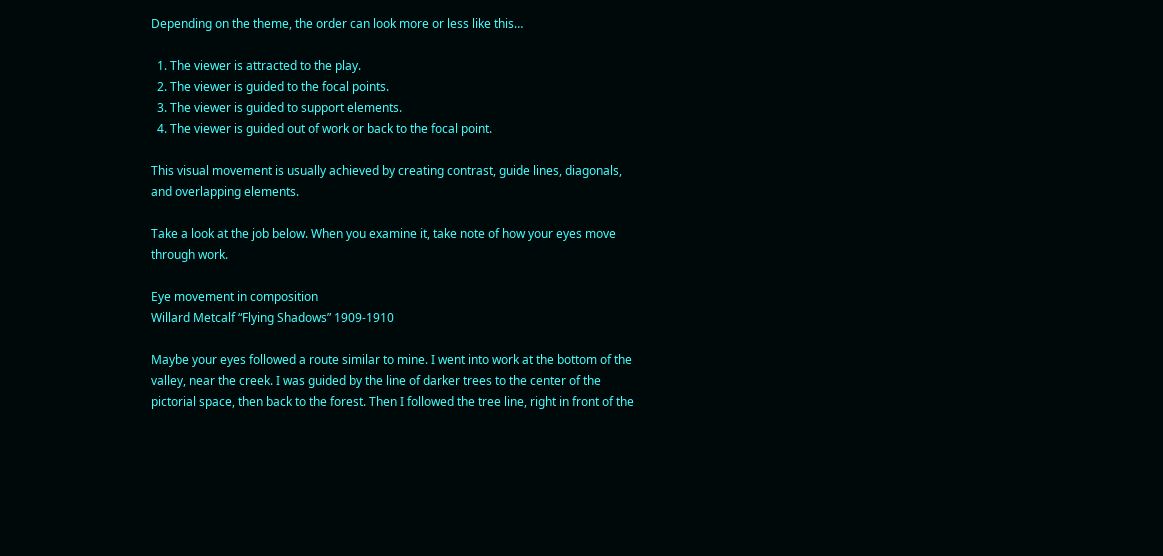Depending on the theme, the order can look more or less like this…

  1. The viewer is attracted to the play.
  2. The viewer is guided to the focal points.
  3. The viewer is guided to support elements.
  4. The viewer is guided out of work or back to the focal point.

This visual movement is usually achieved by creating contrast, guide lines, diagonals, and overlapping elements.

Take a look at the job below. When you examine it, take note of how your eyes move through work.

Eye movement in composition
Willard Metcalf “Flying Shadows” 1909-1910

Maybe your eyes followed a route similar to mine. I went into work at the bottom of the valley, near the creek. I was guided by the line of darker trees to the center of the pictorial space, then back to the forest. Then I followed the tree line, right in front of the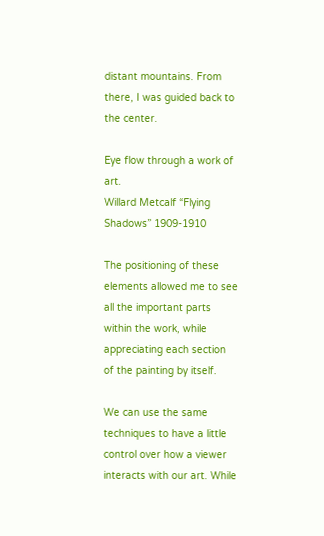distant mountains. From there, I was guided back to the center.

Eye flow through a work of art.
Willard Metcalf “Flying Shadows” 1909-1910

The positioning of these elements allowed me to see all the important parts within the work, while appreciating each section of the painting by itself.

We can use the same techniques to have a little control over how a viewer interacts with our art. While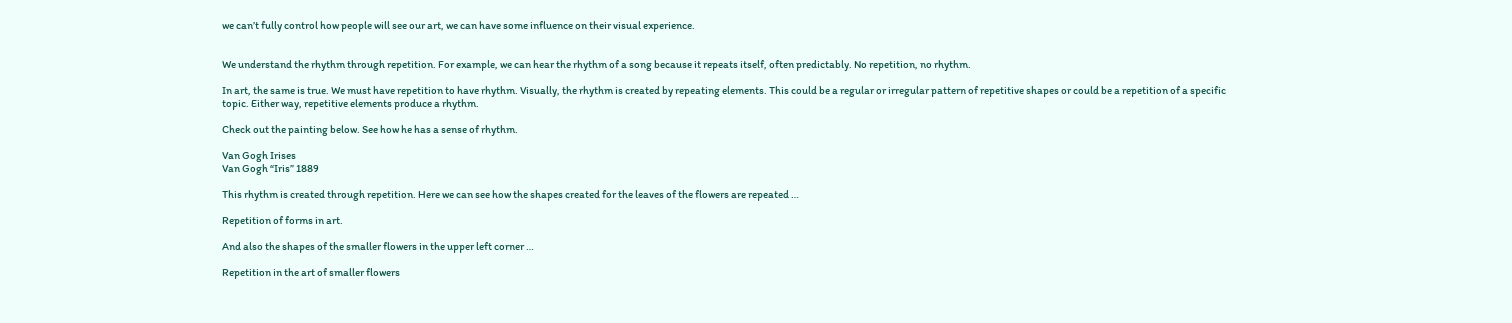we can’t fully control how people will see our art, we can have some influence on their visual experience.


We understand the rhythm through repetition. For example, we can hear the rhythm of a song because it repeats itself, often predictably. No repetition, no rhythm.

In art, the same is true. We must have repetition to have rhythm. Visually, the rhythm is created by repeating elements. This could be a regular or irregular pattern of repetitive shapes or could be a repetition of a specific topic. Either way, repetitive elements produce a rhythm.

Check out the painting below. See how he has a sense of rhythm.

Van Gogh Irises
Van Gogh “Iris” 1889

This rhythm is created through repetition. Here we can see how the shapes created for the leaves of the flowers are repeated …

Repetition of forms in art.

And also the shapes of the smaller flowers in the upper left corner …

Repetition in the art of smaller flowers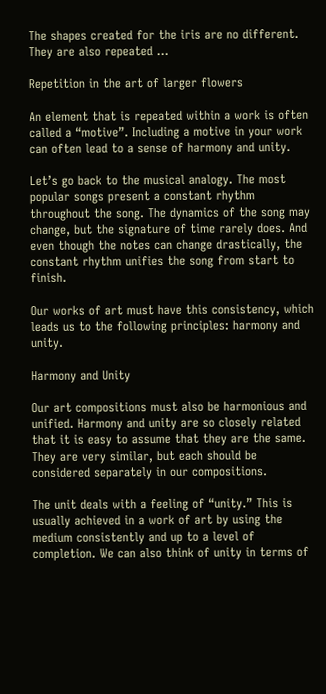The shapes created for the iris are no different. They are also repeated …

Repetition in the art of larger flowers

An element that is repeated within a work is often called a “motive”. Including a motive in your work can often lead to a sense of harmony and unity.

Let’s go back to the musical analogy. The most popular songs present a constant rhythm throughout the song. The dynamics of the song may change, but the signature of time rarely does. And even though the notes can change drastically, the constant rhythm unifies the song from start to finish.

Our works of art must have this consistency, which leads us to the following principles: harmony and unity.

Harmony and Unity

Our art compositions must also be harmonious and unified. Harmony and unity are so closely related that it is easy to assume that they are the same. They are very similar, but each should be considered separately in our compositions.

The unit deals with a feeling of “unity.” This is usually achieved in a work of art by using the medium consistently and up to a level of completion. We can also think of unity in terms of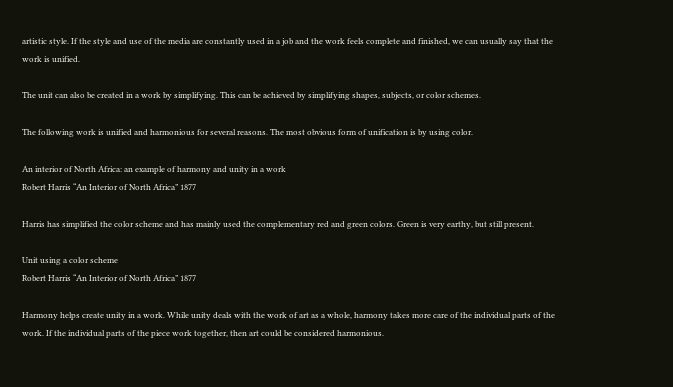artistic style. If the style and use of the media are constantly used in a job and the work feels complete and finished, we can usually say that the work is unified.

The unit can also be created in a work by simplifying. This can be achieved by simplifying shapes, subjects, or color schemes.

The following work is unified and harmonious for several reasons. The most obvious form of unification is by using color.

An interior of North Africa: an example of harmony and unity in a work
Robert Harris “An Interior of North Africa” 1877

Harris has simplified the color scheme and has mainly used the complementary red and green colors. Green is very earthy, but still present.

Unit using a color scheme
Robert Harris “An Interior of North Africa” 1877

Harmony helps create unity in a work. While unity deals with the work of art as a whole, harmony takes more care of the individual parts of the work. If the individual parts of the piece work together, then art could be considered harmonious.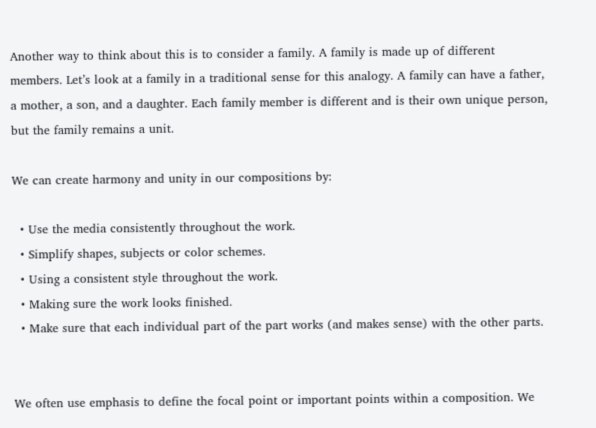Another way to think about this is to consider a family. A family is made up of different members. Let’s look at a family in a traditional sense for this analogy. A family can have a father, a mother, a son, and a daughter. Each family member is different and is their own unique person, but the family remains a unit.

We can create harmony and unity in our compositions by:

  • Use the media consistently throughout the work.
  • Simplify shapes, subjects or color schemes.
  • Using a consistent style throughout the work.
  • Making sure the work looks finished.
  • Make sure that each individual part of the part works (and makes sense) with the other parts.


We often use emphasis to define the focal point or important points within a composition. We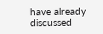have already discussed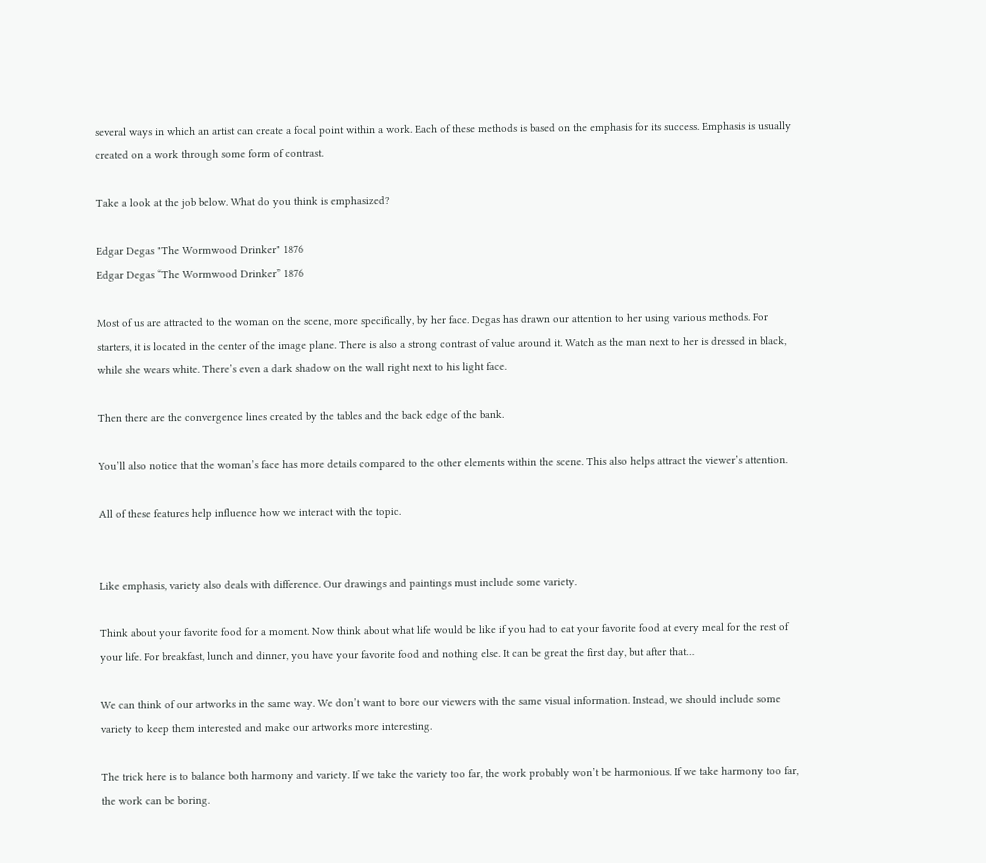several ways in which an artist can create a focal point within a work. Each of these methods is based on the emphasis for its success. Emphasis is usually created on a work through some form of contrast.

Take a look at the job below. What do you think is emphasized?

Edgar Degas "The Wormwood Drinker" 1876
Edgar Degas “The Wormwood Drinker” 1876

Most of us are attracted to the woman on the scene, more specifically, by her face. Degas has drawn our attention to her using various methods. For starters, it is located in the center of the image plane. There is also a strong contrast of value around it. Watch as the man next to her is dressed in black, while she wears white. There’s even a dark shadow on the wall right next to his light face.

Then there are the convergence lines created by the tables and the back edge of the bank.

You’ll also notice that the woman’s face has more details compared to the other elements within the scene. This also helps attract the viewer’s attention.

All of these features help influence how we interact with the topic.


Like emphasis, variety also deals with difference. Our drawings and paintings must include some variety.

Think about your favorite food for a moment. Now think about what life would be like if you had to eat your favorite food at every meal for the rest of your life. For breakfast, lunch and dinner, you have your favorite food and nothing else. It can be great the first day, but after that…

We can think of our artworks in the same way. We don’t want to bore our viewers with the same visual information. Instead, we should include some variety to keep them interested and make our artworks more interesting.

The trick here is to balance both harmony and variety. If we take the variety too far, the work probably won’t be harmonious. If we take harmony too far, the work can be boring.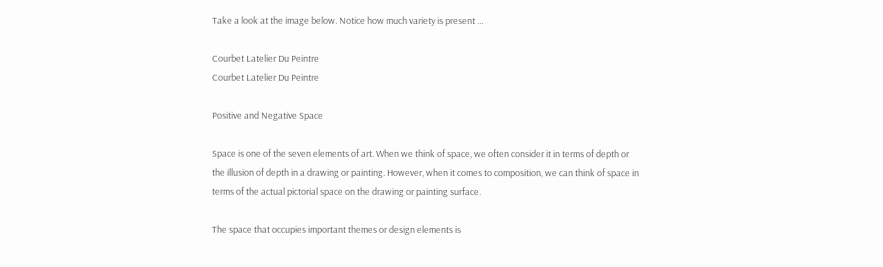Take a look at the image below. Notice how much variety is present …

Courbet Latelier Du Peintre
Courbet Latelier Du Peintre

Positive and Negative Space

Space is one of the seven elements of art. When we think of space, we often consider it in terms of depth or the illusion of depth in a drawing or painting. However, when it comes to composition, we can think of space in terms of the actual pictorial space on the drawing or painting surface.

The space that occupies important themes or design elements is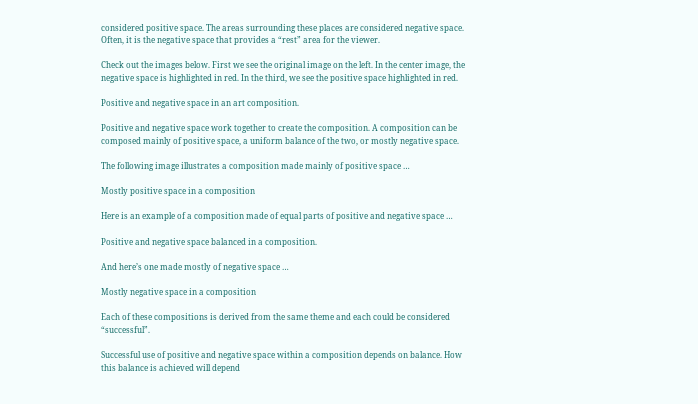considered positive space. The areas surrounding these places are considered negative space. Often, it is the negative space that provides a “rest” area for the viewer.

Check out the images below. First we see the original image on the left. In the center image, the negative space is highlighted in red. In the third, we see the positive space highlighted in red.

Positive and negative space in an art composition.

Positive and negative space work together to create the composition. A composition can be composed mainly of positive space, a uniform balance of the two, or mostly negative space.

The following image illustrates a composition made mainly of positive space …

Mostly positive space in a composition

Here is an example of a composition made of equal parts of positive and negative space …

Positive and negative space balanced in a composition.

And here’s one made mostly of negative space …

Mostly negative space in a composition

Each of these compositions is derived from the same theme and each could be considered “successful”.

Successful use of positive and negative space within a composition depends on balance. How this balance is achieved will depend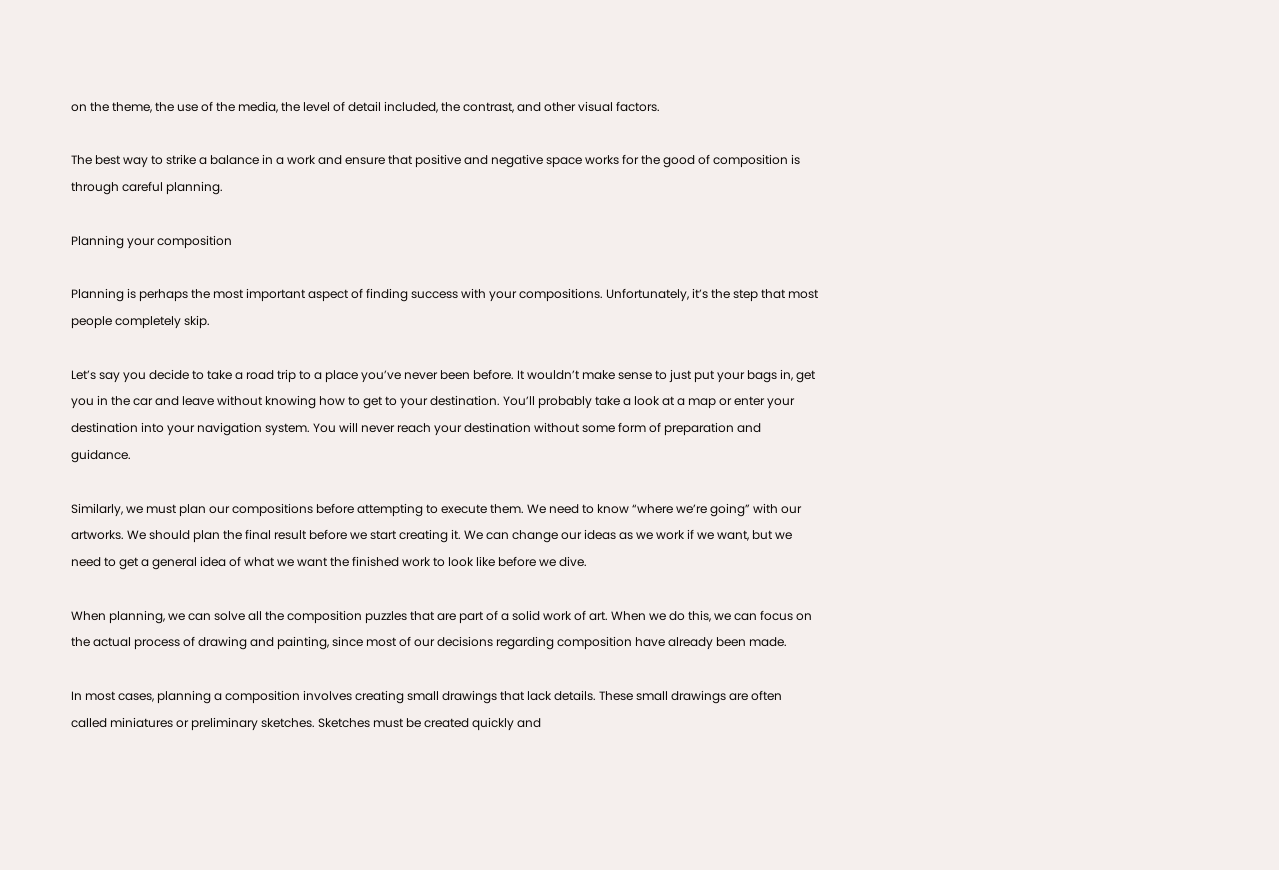on the theme, the use of the media, the level of detail included, the contrast, and other visual factors.

The best way to strike a balance in a work and ensure that positive and negative space works for the good of composition is through careful planning.

Planning your composition

Planning is perhaps the most important aspect of finding success with your compositions. Unfortunately, it’s the step that most people completely skip.

Let’s say you decide to take a road trip to a place you’ve never been before. It wouldn’t make sense to just put your bags in, get you in the car and leave without knowing how to get to your destination. You’ll probably take a look at a map or enter your destination into your navigation system. You will never reach your destination without some form of preparation and guidance.

Similarly, we must plan our compositions before attempting to execute them. We need to know “where we’re going” with our artworks. We should plan the final result before we start creating it. We can change our ideas as we work if we want, but we need to get a general idea of what we want the finished work to look like before we dive.

When planning, we can solve all the composition puzzles that are part of a solid work of art. When we do this, we can focus on the actual process of drawing and painting, since most of our decisions regarding composition have already been made.

In most cases, planning a composition involves creating small drawings that lack details. These small drawings are often called miniatures or preliminary sketches. Sketches must be created quickly and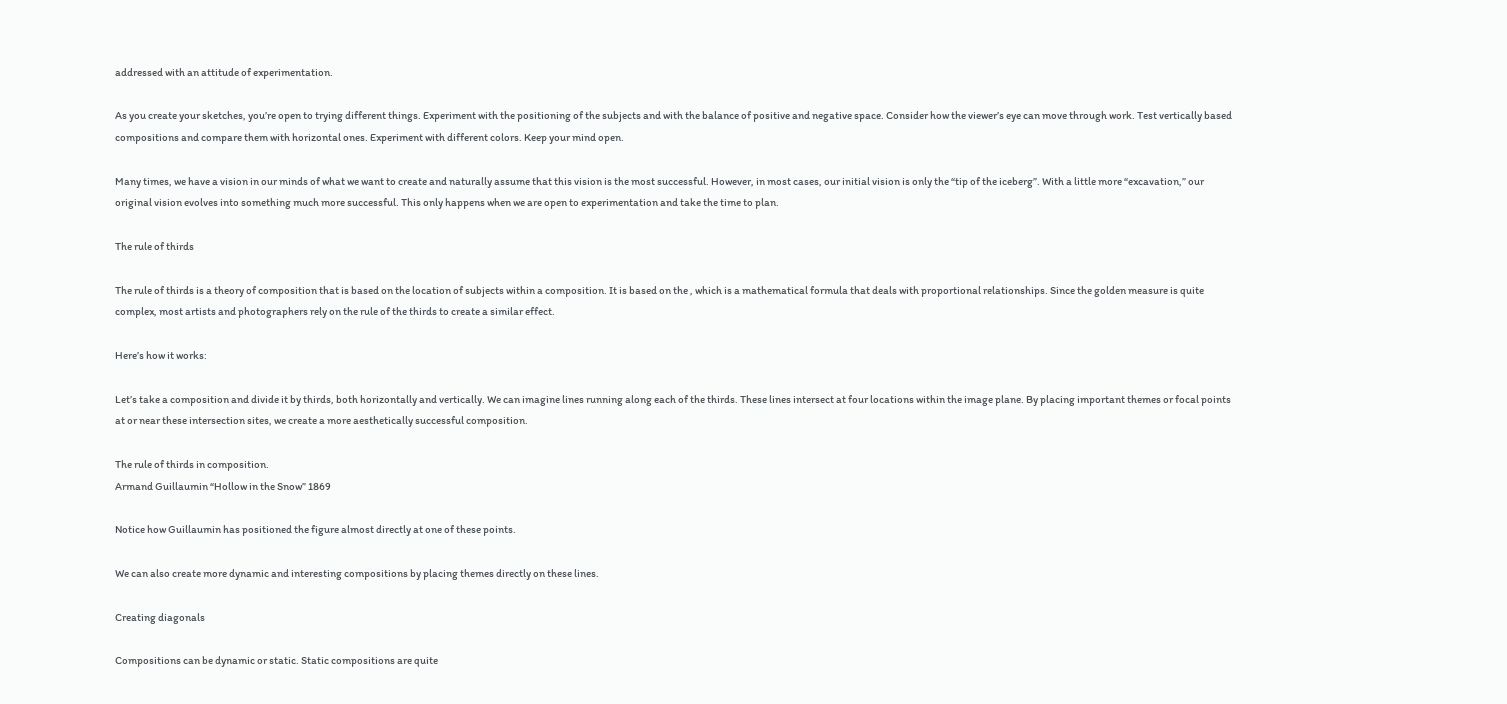addressed with an attitude of experimentation.

As you create your sketches, you’re open to trying different things. Experiment with the positioning of the subjects and with the balance of positive and negative space. Consider how the viewer’s eye can move through work. Test vertically based compositions and compare them with horizontal ones. Experiment with different colors. Keep your mind open.

Many times, we have a vision in our minds of what we want to create and naturally assume that this vision is the most successful. However, in most cases, our initial vision is only the “tip of the iceberg”. With a little more “excavation,” our original vision evolves into something much more successful. This only happens when we are open to experimentation and take the time to plan.

The rule of thirds

The rule of thirds is a theory of composition that is based on the location of subjects within a composition. It is based on the , which is a mathematical formula that deals with proportional relationships. Since the golden measure is quite complex, most artists and photographers rely on the rule of the thirds to create a similar effect.

Here’s how it works:

Let’s take a composition and divide it by thirds, both horizontally and vertically. We can imagine lines running along each of the thirds. These lines intersect at four locations within the image plane. By placing important themes or focal points at or near these intersection sites, we create a more aesthetically successful composition.

The rule of thirds in composition.
Armand Guillaumin “Hollow in the Snow” 1869

Notice how Guillaumin has positioned the figure almost directly at one of these points.

We can also create more dynamic and interesting compositions by placing themes directly on these lines.

Creating diagonals

Compositions can be dynamic or static. Static compositions are quite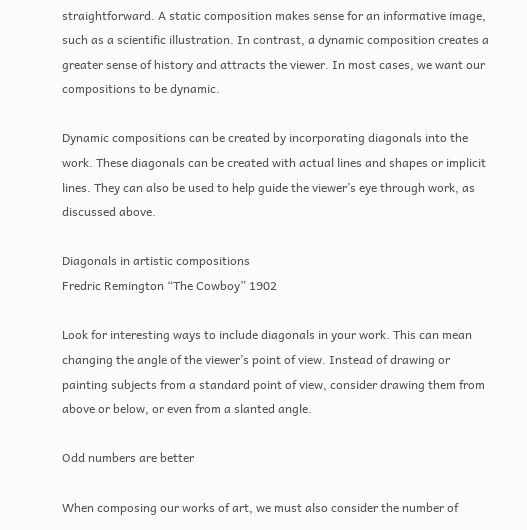straightforward. A static composition makes sense for an informative image, such as a scientific illustration. In contrast, a dynamic composition creates a greater sense of history and attracts the viewer. In most cases, we want our compositions to be dynamic.

Dynamic compositions can be created by incorporating diagonals into the work. These diagonals can be created with actual lines and shapes or implicit lines. They can also be used to help guide the viewer’s eye through work, as discussed above.

Diagonals in artistic compositions
Fredric Remington “The Cowboy” 1902

Look for interesting ways to include diagonals in your work. This can mean changing the angle of the viewer’s point of view. Instead of drawing or painting subjects from a standard point of view, consider drawing them from above or below, or even from a slanted angle.

Odd numbers are better

When composing our works of art, we must also consider the number of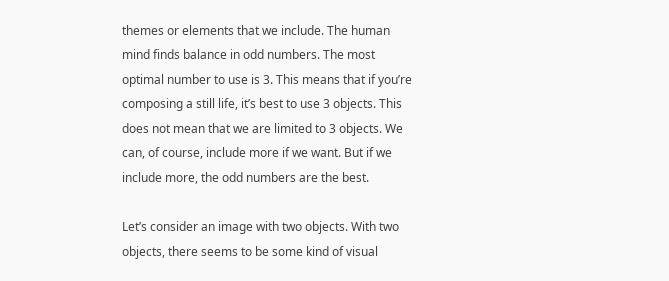themes or elements that we include. The human mind finds balance in odd numbers. The most optimal number to use is 3. This means that if you’re composing a still life, it’s best to use 3 objects. This does not mean that we are limited to 3 objects. We can, of course, include more if we want. But if we include more, the odd numbers are the best.

Let’s consider an image with two objects. With two objects, there seems to be some kind of visual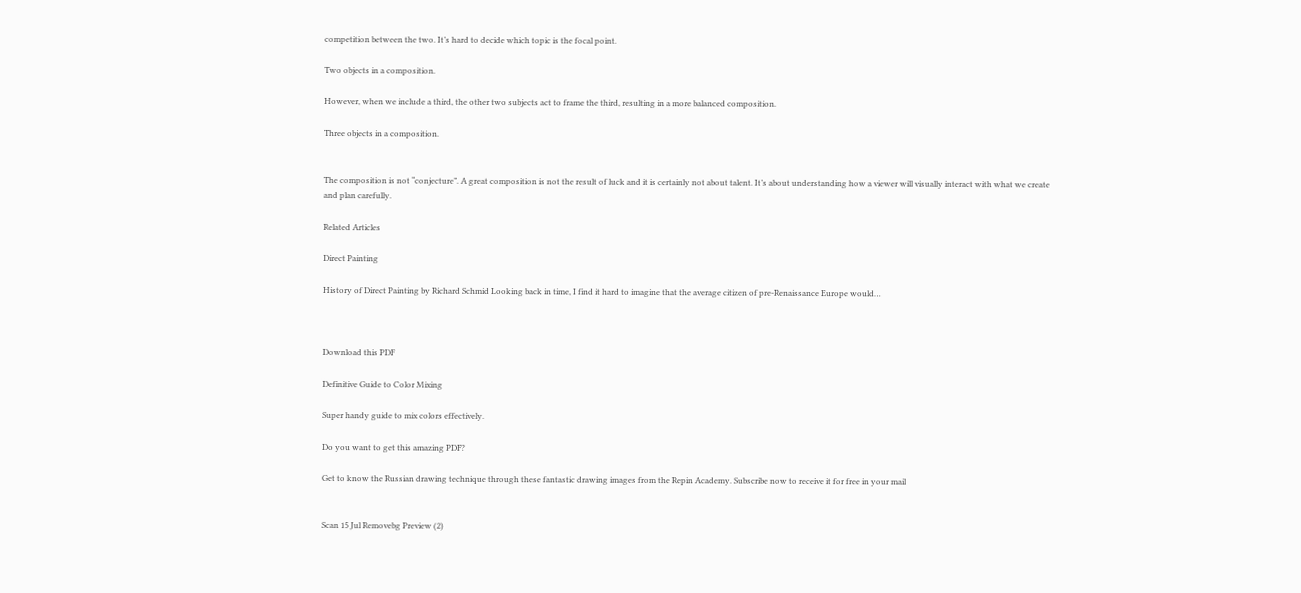competition between the two. It’s hard to decide which topic is the focal point.

Two objects in a composition.

However, when we include a third, the other two subjects act to frame the third, resulting in a more balanced composition.

Three objects in a composition.


The composition is not “conjecture”. A great composition is not the result of luck and it is certainly not about talent. It’s about understanding how a viewer will visually interact with what we create and plan carefully.

Related Articles

Direct Painting

History of Direct Painting by Richard Schmid Looking back in time, I find it hard to imagine that the average citizen of pre-Renaissance Europe would…



Download this PDF

Definitive Guide to Color Mixing

Super handy guide to mix colors effectively.

Do you want to get this amazing PDF?

Get to know the Russian drawing technique through these fantastic drawing images from the Repin Academy. Subscribe now to receive it for free in your mail


Scan 15 Jul Removebg Preview (2)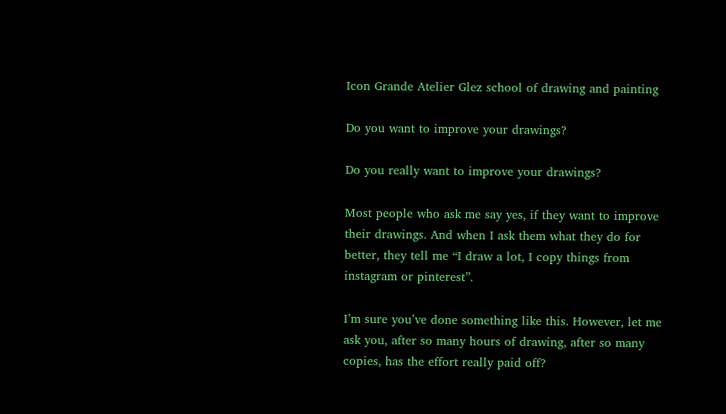Icon Grande Atelier Glez school of drawing and painting

Do you want to improve your drawings?

Do you really want to improve your drawings?

Most people who ask me say yes, if they want to improve their drawings. And when I ask them what they do for better, they tell me “I draw a lot, I copy things from instagram or pinterest”.

I’m sure you’ve done something like this. However, let me ask you, after so many hours of drawing, after so many copies, has the effort really paid off?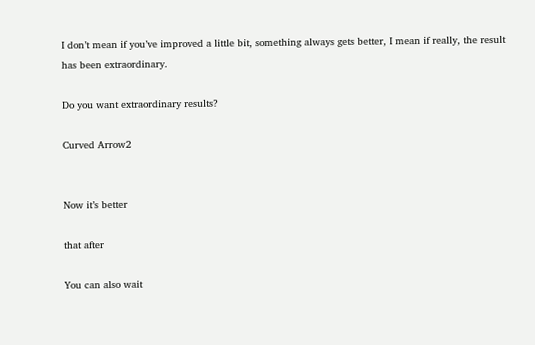I don’t mean if you’ve improved a little bit, something always gets better, I mean if really, the result has been extraordinary.

Do you want extraordinary results?

Curved Arrow2


Now it’s better

that after

You can also wait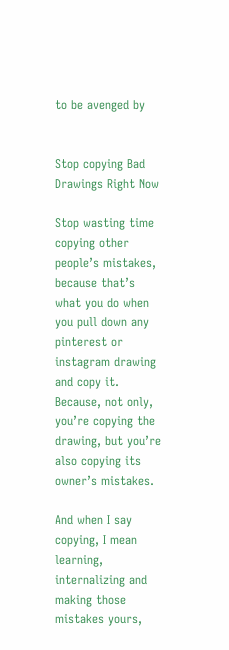to be avenged by


Stop copying Bad Drawings Right Now

Stop wasting time copying other people’s mistakes, because that’s what you do when you pull down any pinterest or instagram drawing and copy it. Because, not only, you’re copying the drawing, but you’re also copying its owner’s mistakes.

And when I say copying, I mean learning, internalizing and making those mistakes yours,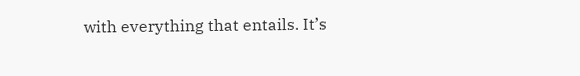with everything that entails. It’s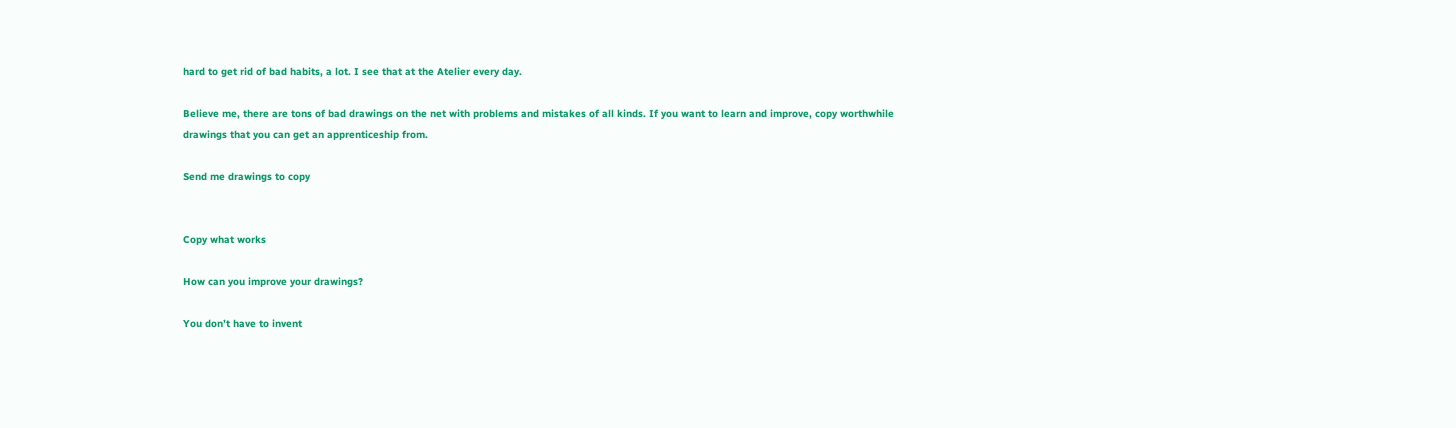hard to get rid of bad habits, a lot. I see that at the Atelier every day.

Believe me, there are tons of bad drawings on the net with problems and mistakes of all kinds. If you want to learn and improve, copy worthwhile drawings that you can get an apprenticeship from.

Send me drawings to copy


Copy what works

How can you improve your drawings?

You don’t have to invent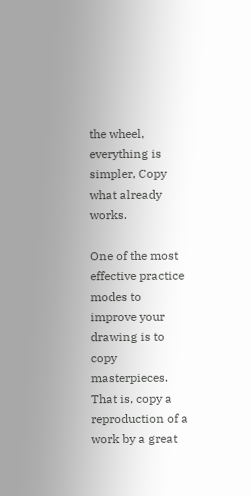the wheel, everything is simpler, Copy what already works.

One of the most effective practice modes to improve your drawing is to copy masterpieces. That is, copy a reproduction of a work by a great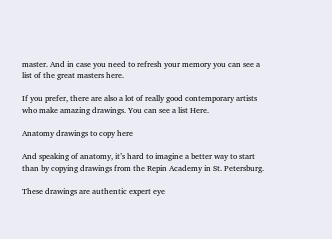master. And in case you need to refresh your memory you can see a list of the great masters here.

If you prefer, there are also a lot of really good contemporary artists who make amazing drawings. You can see a list Here.

Anatomy drawings to copy here

And speaking of anatomy, it’s hard to imagine a better way to start than by copying drawings from the Repin Academy in St. Petersburg.

These drawings are authentic expert eye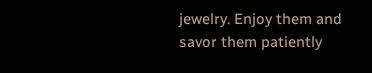jewelry. Enjoy them and savor them patiently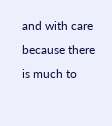and with care because there is much to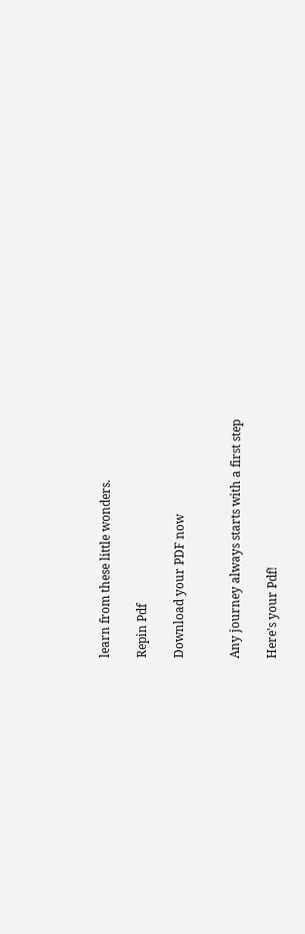learn from these little wonders.

Repin Pdf

Download your PDF now


Any journey always starts with a first step

Here's your Pdf!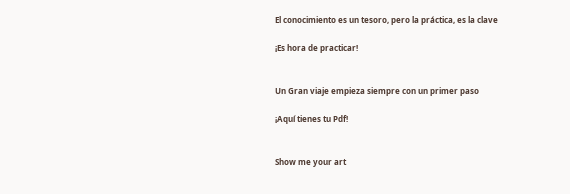El conocimiento es un tesoro, pero la práctica, es la clave

¡Es hora de practicar!


Un Gran viaje empieza siempre con un primer paso

¡Aquí tienes tu Pdf!


Show me your art